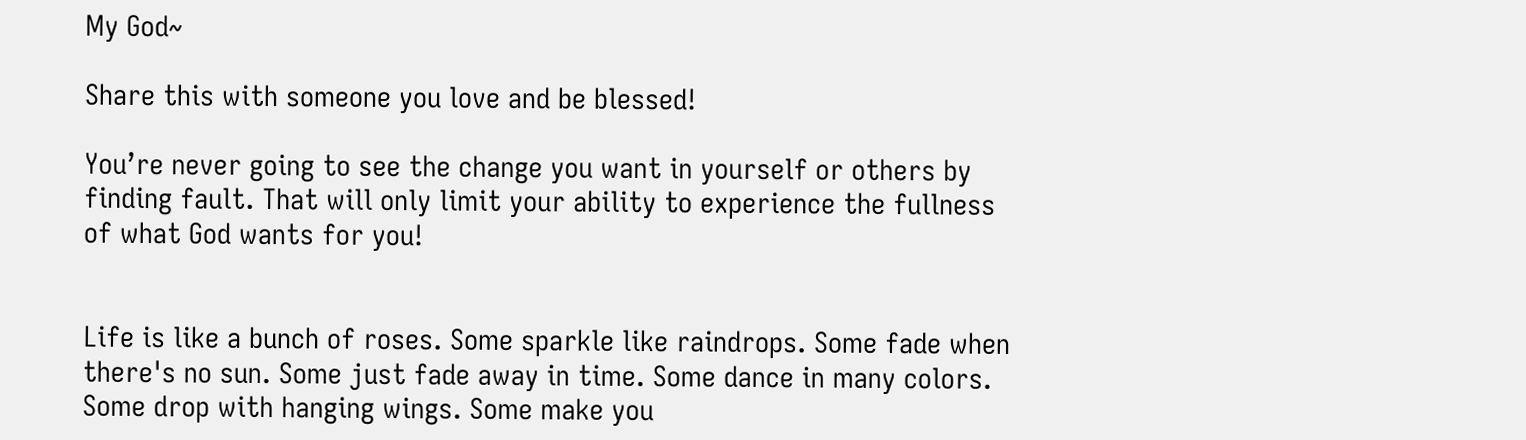My God~

Share this with someone you love and be blessed!

You’re never going to see the change you want in yourself or others by finding fault. That will only limit your ability to experience the fullness of what God wants for you!


Life is like a bunch of roses. Some sparkle like raindrops. Some fade when there's no sun. Some just fade away in time. Some dance in many colors. Some drop with hanging wings. Some make you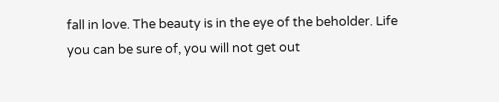fall in love. The beauty is in the eye of the beholder. Life you can be sure of, you will not get out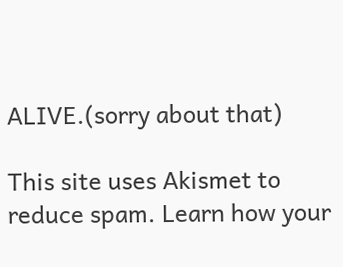ALIVE.(sorry about that)

This site uses Akismet to reduce spam. Learn how your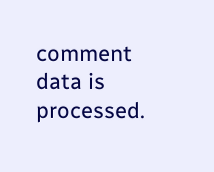comment data is processed.